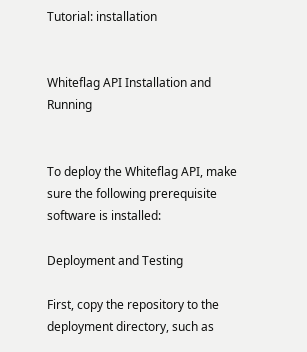Tutorial: installation


Whiteflag API Installation and Running


To deploy the Whiteflag API, make sure the following prerequisite software is installed:

Deployment and Testing

First, copy the repository to the deployment directory, such as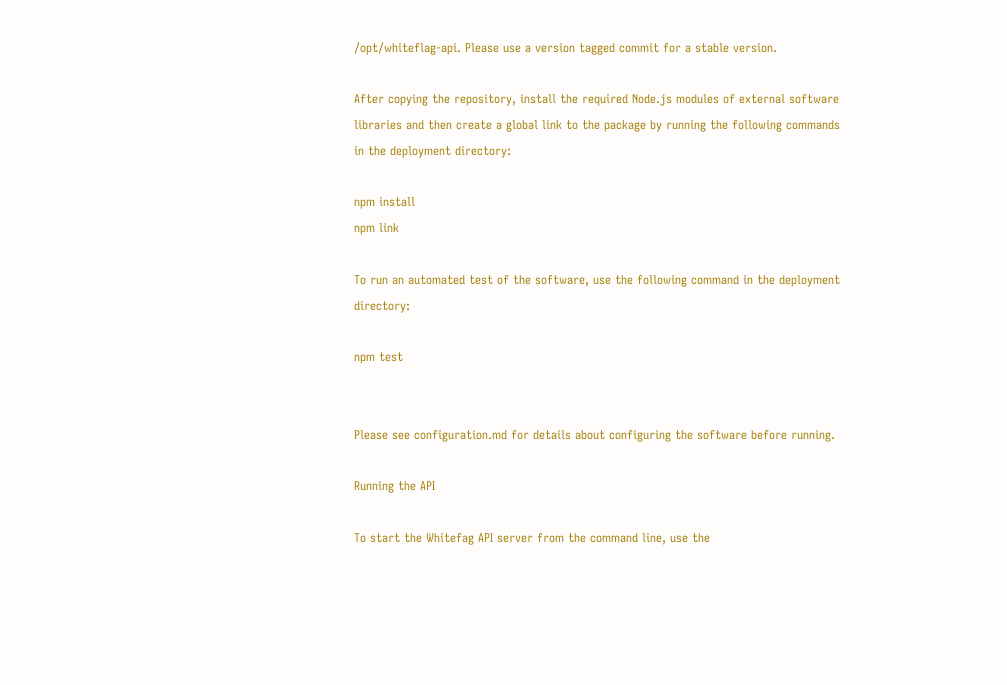/opt/whiteflag-api. Please use a version tagged commit for a stable version.

After copying the repository, install the required Node.js modules of external software libraries and then create a global link to the package by running the following commands in the deployment directory:

npm install
npm link

To run an automated test of the software, use the following command in the deployment directory:

npm test


Please see configuration.md for details about configuring the software before running.

Running the API

To start the Whitefag API server from the command line, use the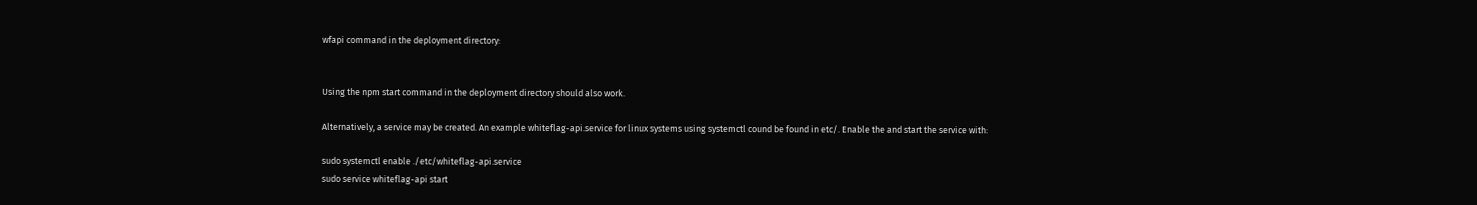wfapi command in the deployment directory:


Using the npm start command in the deployment directory should also work.

Alternatively, a service may be created. An example whiteflag-api.service for linux systems using systemctl cound be found in etc/. Enable the and start the service with:

sudo systemctl enable ./etc/whiteflag-api.service
sudo service whiteflag-api start